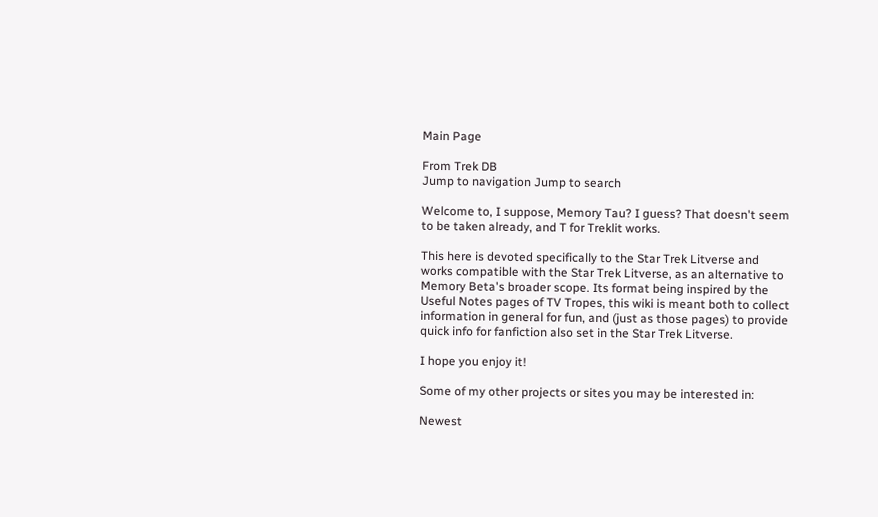Main Page

From Trek DB
Jump to navigation Jump to search

Welcome to, I suppose, Memory Tau? I guess? That doesn't seem to be taken already, and T for Treklit works.

This here is devoted specifically to the Star Trek Litverse and works compatible with the Star Trek Litverse, as an alternative to Memory Beta's broader scope. Its format being inspired by the Useful Notes pages of TV Tropes, this wiki is meant both to collect information in general for fun, and (just as those pages) to provide quick info for fanfiction also set in the Star Trek Litverse.

I hope you enjoy it!

Some of my other projects or sites you may be interested in:

Newest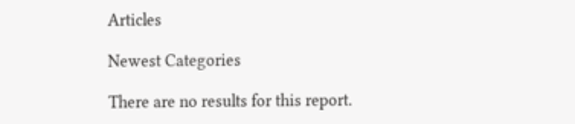Articles

Newest Categories

There are no results for this report.